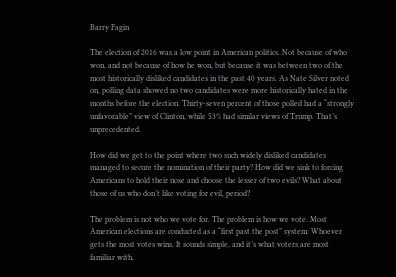Barry Fagin

The election of 2016 was a low point in American politics. Not because of who won, and not because of how he won, but because it was between two of the most historically disliked candidates in the past 40 years. As Nate Silver noted on, polling data showed no two candidates were more historically hated in the months before the election. Thirty-seven percent of those polled had a “strongly unfavorable” view of Clinton, while 53% had similar views of Trump. That’s unprecedented.

How did we get to the point where two such widely disliked candidates managed to secure the nomination of their party? How did we sink to forcing Americans to hold their nose and choose the lesser of two evils? What about those of us who don’t like voting for evil, period?

The problem is not who we vote for. The problem is how we vote. Most American elections are conducted as a “first past the post” system: Whoever gets the most votes wins. It sounds simple, and it’s what voters are most familiar with,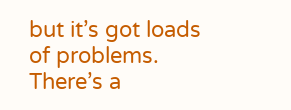but it’s got loads of problems. There’s a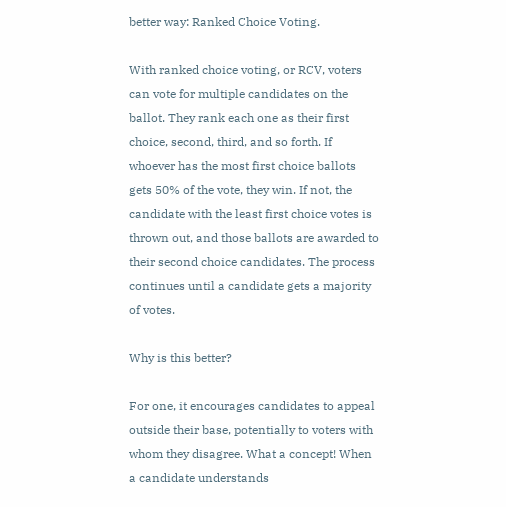better way: Ranked Choice Voting.

With ranked choice voting, or RCV, voters can vote for multiple candidates on the ballot. They rank each one as their first choice, second, third, and so forth. If whoever has the most first choice ballots gets 50% of the vote, they win. If not, the candidate with the least first choice votes is thrown out, and those ballots are awarded to their second choice candidates. The process continues until a candidate gets a majority of votes.

Why is this better?

For one, it encourages candidates to appeal outside their base, potentially to voters with whom they disagree. What a concept! When a candidate understands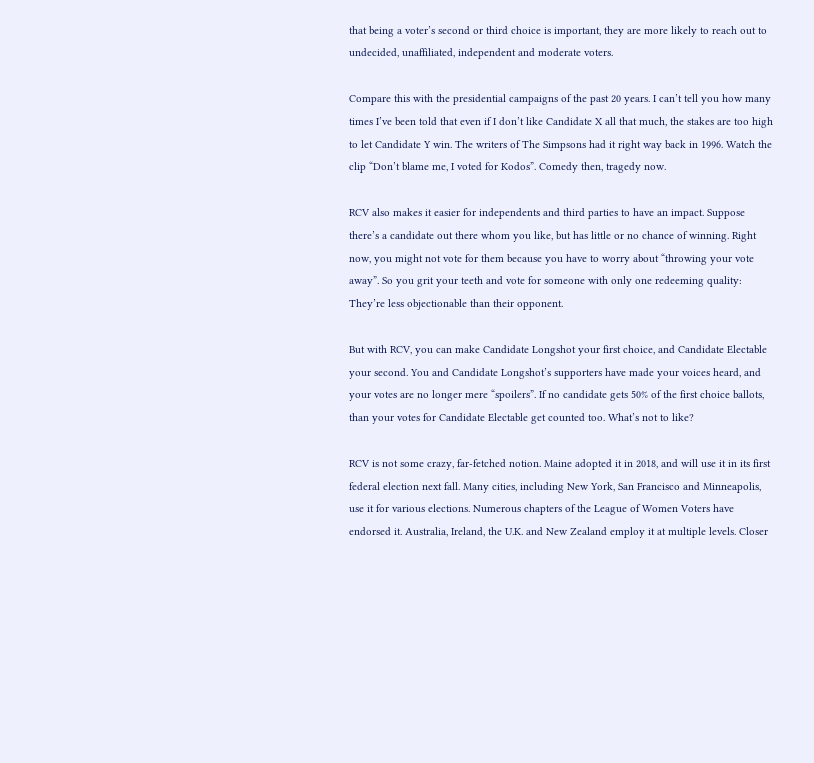that being a voter’s second or third choice is important, they are more likely to reach out to undecided, unaffiliated, independent and moderate voters.

Compare this with the presidential campaigns of the past 20 years. I can’t tell you how many times I’ve been told that even if I don’t like Candidate X all that much, the stakes are too high to let Candidate Y win. The writers of The Simpsons had it right way back in 1996. Watch the clip “Don’t blame me, I voted for Kodos”. Comedy then, tragedy now.

RCV also makes it easier for independents and third parties to have an impact. Suppose there’s a candidate out there whom you like, but has little or no chance of winning. Right now, you might not vote for them because you have to worry about “throwing your vote away”. So you grit your teeth and vote for someone with only one redeeming quality: They’re less objectionable than their opponent.

But with RCV, you can make Candidate Longshot your first choice, and Candidate Electable your second. You and Candidate Longshot’s supporters have made your voices heard, and your votes are no longer mere “spoilers”. If no candidate gets 50% of the first choice ballots, than your votes for Candidate Electable get counted too. What’s not to like?

RCV is not some crazy, far-fetched notion. Maine adopted it in 2018, and will use it in its first federal election next fall. Many cities, including New York, San Francisco and Minneapolis, use it for various elections. Numerous chapters of the League of Women Voters have endorsed it. Australia, Ireland, the U.K. and New Zealand employ it at multiple levels. Closer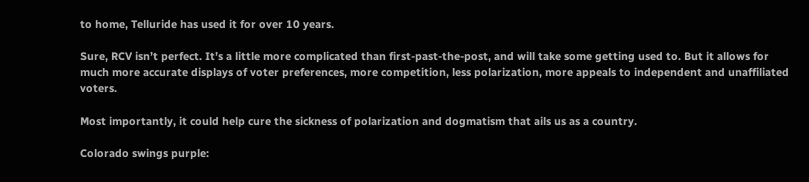to home, Telluride has used it for over 10 years.

Sure, RCV isn’t perfect. It’s a little more complicated than first-past-the-post, and will take some getting used to. But it allows for much more accurate displays of voter preferences, more competition, less polarization, more appeals to independent and unaffiliated voters.

Most importantly, it could help cure the sickness of polarization and dogmatism that ails us as a country.

Colorado swings purple: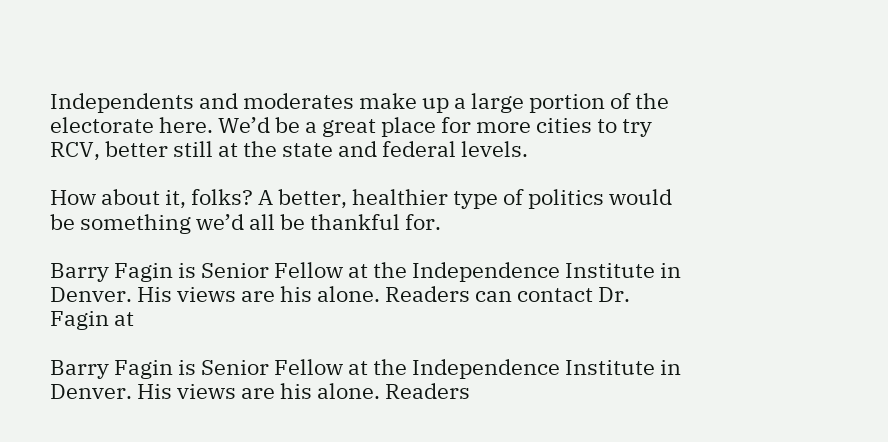Independents and moderates make up a large portion of the electorate here. We’d be a great place for more cities to try RCV, better still at the state and federal levels.

How about it, folks? A better, healthier type of politics would be something we’d all be thankful for.

Barry Fagin is Senior Fellow at the Independence Institute in Denver. His views are his alone. Readers can contact Dr. Fagin at

Barry Fagin is Senior Fellow at the Independence Institute in Denver. His views are his alone. Readers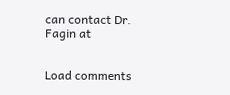can contact Dr. Fagin at


Load comments